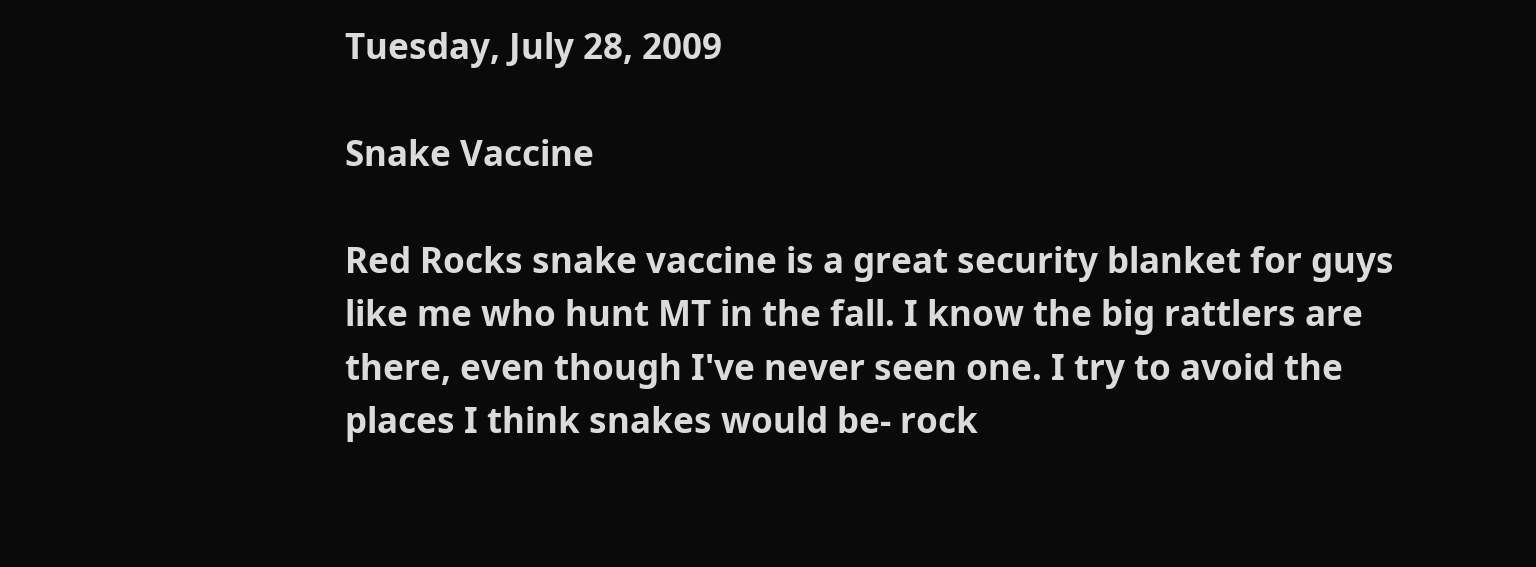Tuesday, July 28, 2009

Snake Vaccine

Red Rocks snake vaccine is a great security blanket for guys like me who hunt MT in the fall. I know the big rattlers are there, even though I've never seen one. I try to avoid the places I think snakes would be- rock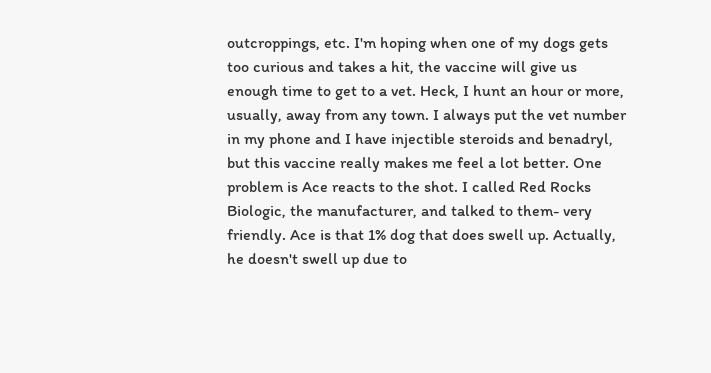outcroppings, etc. I'm hoping when one of my dogs gets too curious and takes a hit, the vaccine will give us enough time to get to a vet. Heck, I hunt an hour or more, usually, away from any town. I always put the vet number in my phone and I have injectible steroids and benadryl, but this vaccine really makes me feel a lot better. One problem is Ace reacts to the shot. I called Red Rocks Biologic, the manufacturer, and talked to them- very friendly. Ace is that 1% dog that does swell up. Actually, he doesn't swell up due to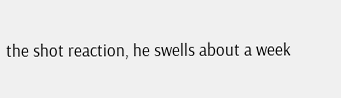the shot reaction, he swells about a week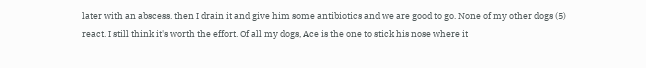later with an abscess. then I drain it and give him some antibiotics and we are good to go. None of my other dogs (5) react. I still think it's worth the effort. Of all my dogs, Ace is the one to stick his nose where it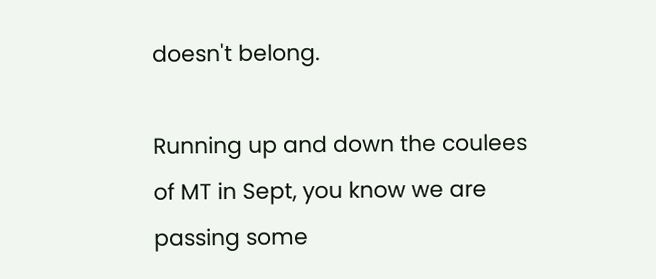doesn't belong.

Running up and down the coulees of MT in Sept, you know we are passing some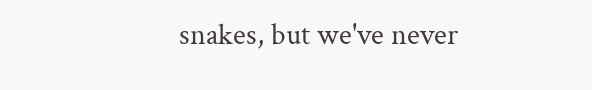snakes, but we've never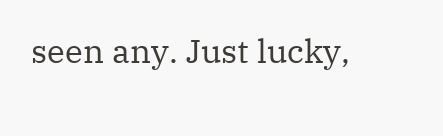seen any. Just lucky,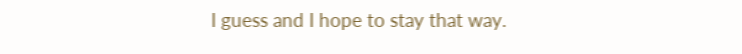I guess and I hope to stay that way.